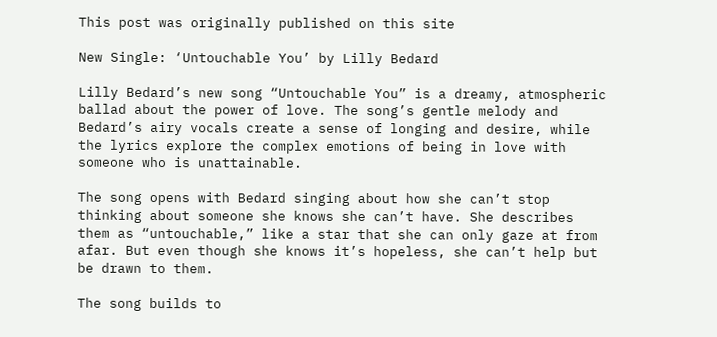This post was originally published on this site

New Single: ‘Untouchable You’ by Lilly Bedard

Lilly Bedard’s new song “Untouchable You” is a dreamy, atmospheric ballad about the power of love. The song’s gentle melody and Bedard’s airy vocals create a sense of longing and desire, while the lyrics explore the complex emotions of being in love with someone who is unattainable.

The song opens with Bedard singing about how she can’t stop thinking about someone she knows she can’t have. She describes them as “untouchable,” like a star that she can only gaze at from afar. But even though she knows it’s hopeless, she can’t help but be drawn to them.

The song builds to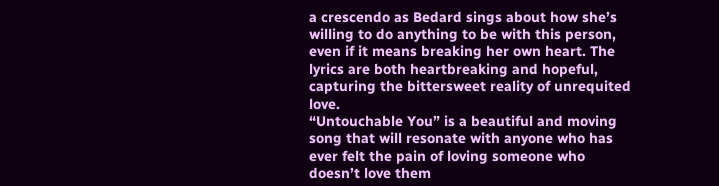a crescendo as Bedard sings about how she’s willing to do anything to be with this person, even if it means breaking her own heart. The lyrics are both heartbreaking and hopeful, capturing the bittersweet reality of unrequited love.
“Untouchable You” is a beautiful and moving song that will resonate with anyone who has ever felt the pain of loving someone who doesn’t love them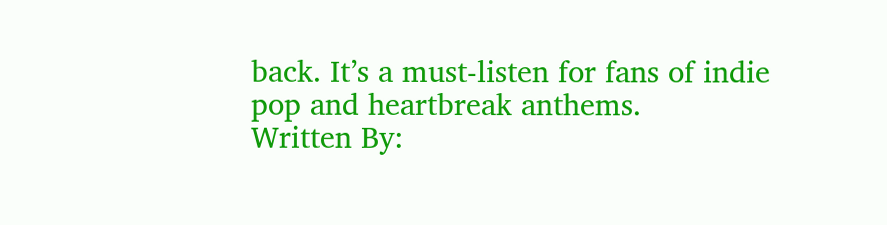back. It’s a must-listen for fans of indie pop and heartbreak anthems.
Written By: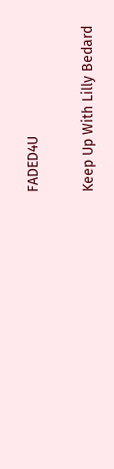FADED4U

Keep Up With Lilly Bedard